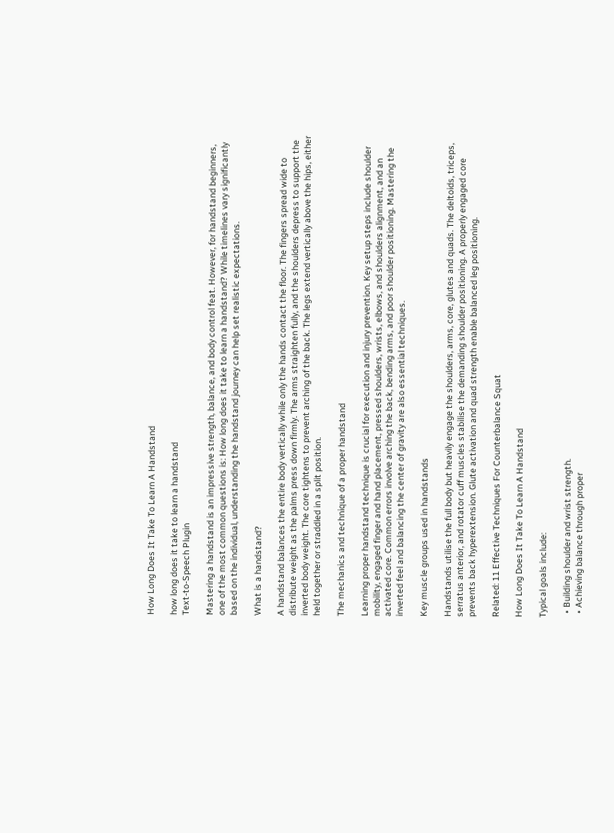How Long Does It Take To Learn A Handstand

how long does it take to learn a handstand
Text-to-Speech Plugin

Mastering a handstand is an impressive strength, balance, and body control feat. However, for handstand beginners, one of the most common questions is: How long does it take to learn a handstand? While timelines vary significantly based on the individual, understanding the handstand journey can help set realistic expectations.

What is a handstand?

A handstand balances the entire body vertically while only the hands contact the floor. The fingers spread wide to distribute weight as the palms press down firmly. The arms straighten fully, and the shoulders depress to support the inverted body weight. The core tightens to prevent arching of the back. The legs extend vertically above the hips, either held together or straddled in a split position.

The mechanics and technique of a proper handstand

Learning proper handstand technique is crucial for execution and injury prevention. Key setup steps include shoulder mobility, engaged finger and hand placement, pressed shoulders, wrists, elbows, and shoulders alignment, and an activated core. Common errors involve arching the back, bending arms, and poor shoulder positioning. Mastering the inverted feel and balancing the center of gravity are also essential techniques.

Key muscle groups used in handstands

Handstands utilise the full body but heavily engage the shoulders, arms, core, glutes and quads. The deltoids, triceps, serratus anterior, and rotator cuff muscles stabilise the demanding shoulder positioning. A properly engaged core prevents back hyperextension. Glute activation and quad strength enable balanced leg positioning.

Related: 11 Effective Techniques For Counterbalance Squat

How Long Does It Take To Learn A Handstand

Typical goals include:

  • Building shoulder and wrist strength.
  • Achieving balance through proper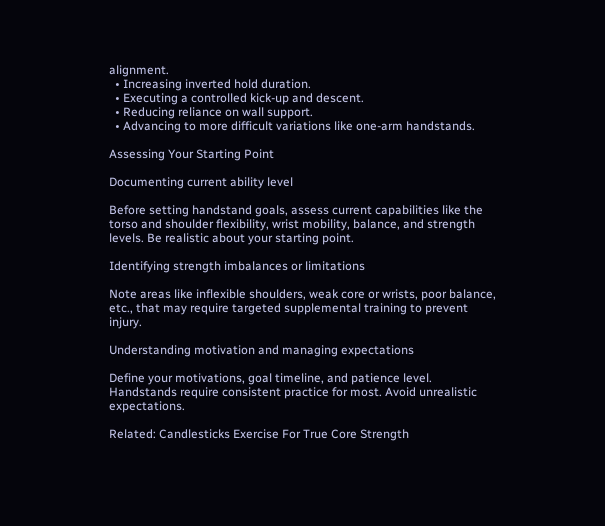alignment.
  • Increasing inverted hold duration.
  • Executing a controlled kick-up and descent.
  • Reducing reliance on wall support.
  • Advancing to more difficult variations like one-arm handstands.

Assessing Your Starting Point

Documenting current ability level

Before setting handstand goals, assess current capabilities like the torso and shoulder flexibility, wrist mobility, balance, and strength levels. Be realistic about your starting point.

Identifying strength imbalances or limitations

Note areas like inflexible shoulders, weak core or wrists, poor balance, etc., that may require targeted supplemental training to prevent injury.

Understanding motivation and managing expectations

Define your motivations, goal timeline, and patience level. Handstands require consistent practice for most. Avoid unrealistic expectations.

Related: Candlesticks Exercise For True Core Strength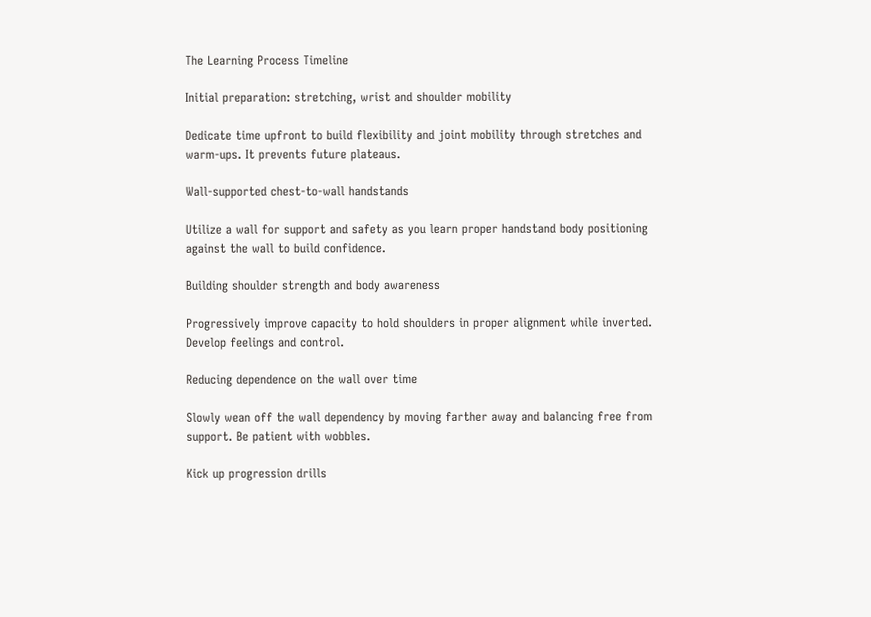The Learning Process Timeline

Initial preparation: stretching, wrist and shoulder mobility

Dedicate time upfront to build flexibility and joint mobility through stretches and warm-ups. It prevents future plateaus.

Wall-supported chest-to-wall handstands

Utilize a wall for support and safety as you learn proper handstand body positioning against the wall to build confidence.

Building shoulder strength and body awareness

Progressively improve capacity to hold shoulders in proper alignment while inverted. Develop feelings and control.

Reducing dependence on the wall over time

Slowly wean off the wall dependency by moving farther away and balancing free from support. Be patient with wobbles.

Kick up progression drills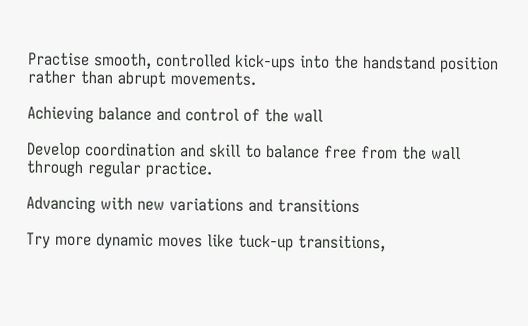Practise smooth, controlled kick-ups into the handstand position rather than abrupt movements.

Achieving balance and control of the wall

Develop coordination and skill to balance free from the wall through regular practice.

Advancing with new variations and transitions

Try more dynamic moves like tuck-up transitions,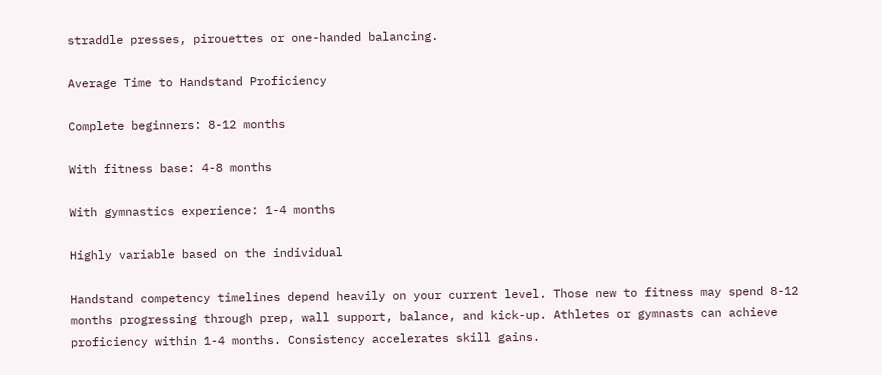straddle presses, pirouettes or one-handed balancing.

Average Time to Handstand Proficiency

Complete beginners: 8-12 months

With fitness base: 4-8 months

With gymnastics experience: 1-4 months

Highly variable based on the individual

Handstand competency timelines depend heavily on your current level. Those new to fitness may spend 8-12 months progressing through prep, wall support, balance, and kick-up. Athletes or gymnasts can achieve proficiency within 1-4 months. Consistency accelerates skill gains.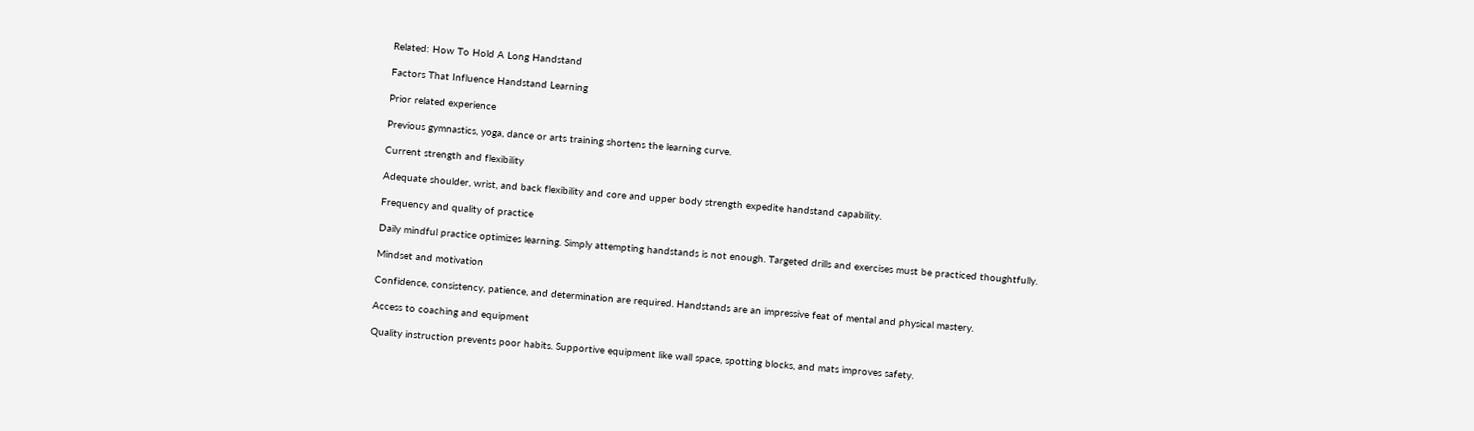Related: How To Hold A Long Handstand

Factors That Influence Handstand Learning

Prior related experience

Previous gymnastics, yoga, dance or arts training shortens the learning curve.

Current strength and flexibility

Adequate shoulder, wrist, and back flexibility and core and upper body strength expedite handstand capability.

Frequency and quality of practice

Daily mindful practice optimizes learning. Simply attempting handstands is not enough. Targeted drills and exercises must be practiced thoughtfully.

Mindset and motivation

Confidence, consistency, patience, and determination are required. Handstands are an impressive feat of mental and physical mastery.

Access to coaching and equipment

Quality instruction prevents poor habits. Supportive equipment like wall space, spotting blocks, and mats improves safety.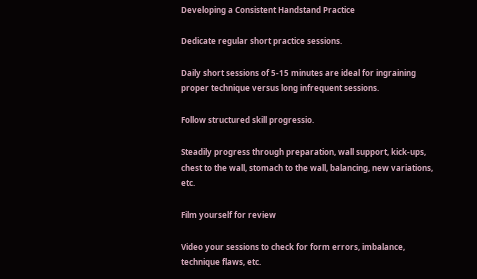Developing a Consistent Handstand Practice

Dedicate regular short practice sessions.

Daily short sessions of 5-15 minutes are ideal for ingraining proper technique versus long infrequent sessions.

Follow structured skill progressio.

Steadily progress through preparation, wall support, kick-ups, chest to the wall, stomach to the wall, balancing, new variations, etc.

Film yourself for review

Video your sessions to check for form errors, imbalance, technique flaws, etc.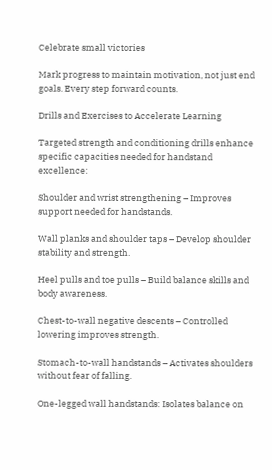Celebrate small victories

Mark progress to maintain motivation, not just end goals. Every step forward counts.

Drills and Exercises to Accelerate Learning

Targeted strength and conditioning drills enhance specific capacities needed for handstand excellence:

Shoulder and wrist strengthening – Improves support needed for handstands.

Wall planks and shoulder taps – Develop shoulder stability and strength.

Heel pulls and toe pulls – Build balance skills and body awareness.

Chest-to-wall negative descents – Controlled lowering improves strength.

Stomach-to-wall handstands – Activates shoulders without fear of falling.

One-legged wall handstands: Isolates balance on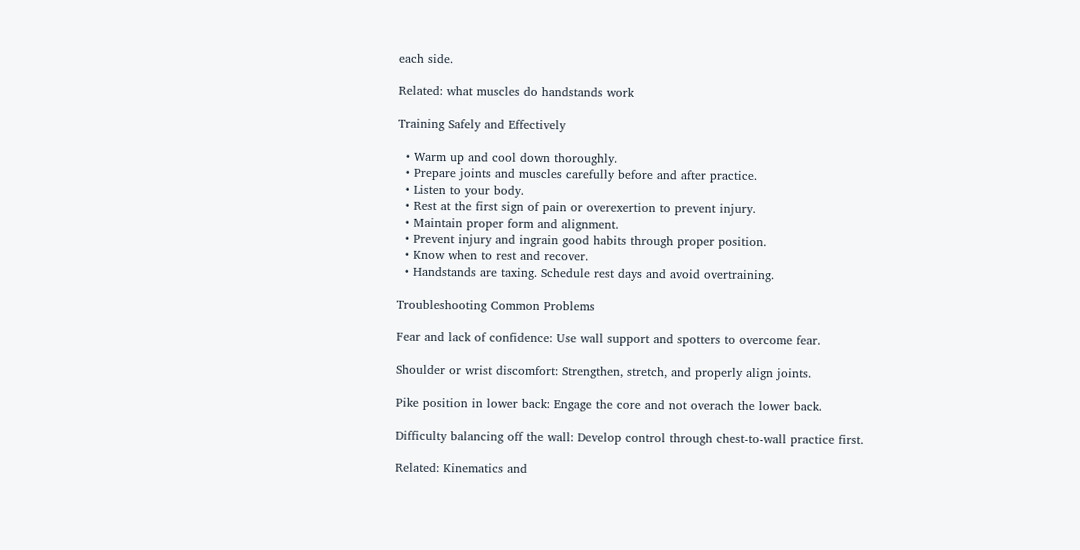each side.

Related: what muscles do handstands work

Training Safely and Effectively

  • Warm up and cool down thoroughly.
  • Prepare joints and muscles carefully before and after practice.
  • Listen to your body.
  • Rest at the first sign of pain or overexertion to prevent injury.
  • Maintain proper form and alignment.
  • Prevent injury and ingrain good habits through proper position.
  • Know when to rest and recover.
  • Handstands are taxing. Schedule rest days and avoid overtraining.

Troubleshooting Common Problems

Fear and lack of confidence: Use wall support and spotters to overcome fear.

Shoulder or wrist discomfort: Strengthen, stretch, and properly align joints.

Pike position in lower back: Engage the core and not overach the lower back.

Difficulty balancing off the wall: Develop control through chest-to-wall practice first.

Related: Kinematics and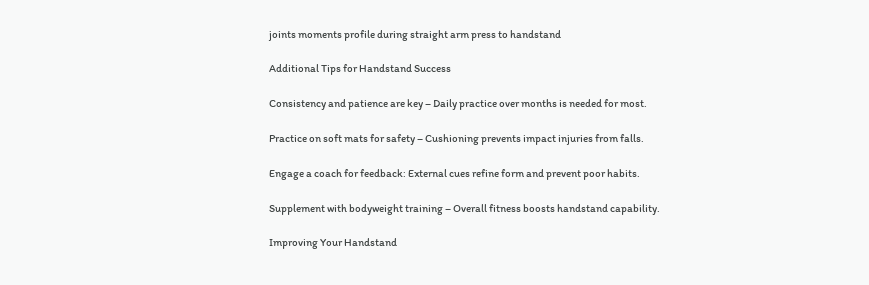joints moments profile during straight arm press to handstand

Additional Tips for Handstand Success

Consistency and patience are key – Daily practice over months is needed for most.

Practice on soft mats for safety – Cushioning prevents impact injuries from falls.

Engage a coach for feedback: External cues refine form and prevent poor habits.

Supplement with bodyweight training – Overall fitness boosts handstand capability.

Improving Your Handstand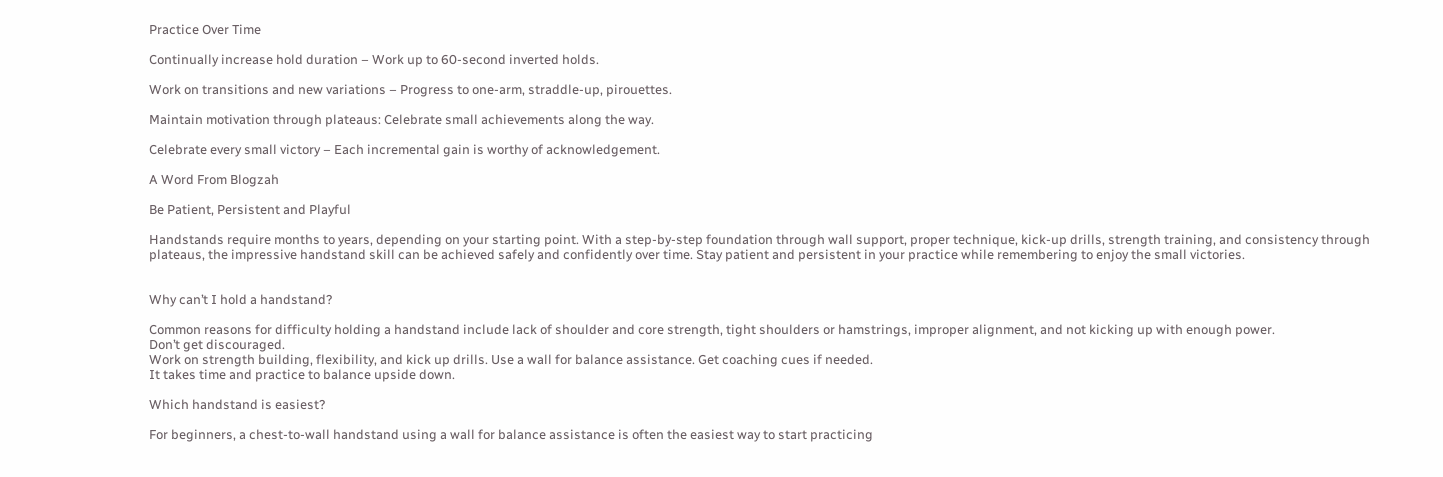Practice Over Time

Continually increase hold duration – Work up to 60-second inverted holds.

Work on transitions and new variations – Progress to one-arm, straddle-up, pirouettes.

Maintain motivation through plateaus: Celebrate small achievements along the way.

Celebrate every small victory – Each incremental gain is worthy of acknowledgement.

A Word From Blogzah

Be Patient, Persistent and Playful

Handstands require months to years, depending on your starting point. With a step-by-step foundation through wall support, proper technique, kick-up drills, strength training, and consistency through plateaus, the impressive handstand skill can be achieved safely and confidently over time. Stay patient and persistent in your practice while remembering to enjoy the small victories.


Why can’t I hold a handstand?

Common reasons for difficulty holding a handstand include lack of shoulder and core strength, tight shoulders or hamstrings, improper alignment, and not kicking up with enough power.
Don’t get discouraged.
Work on strength building, flexibility, and kick up drills. Use a wall for balance assistance. Get coaching cues if needed.
It takes time and practice to balance upside down.

Which handstand is easiest?

For beginners, a chest-to-wall handstand using a wall for balance assistance is often the easiest way to start practicing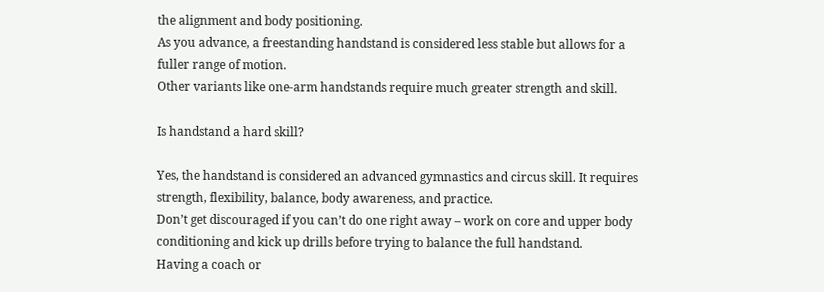the alignment and body positioning.
As you advance, a freestanding handstand is considered less stable but allows for a fuller range of motion.
Other variants like one-arm handstands require much greater strength and skill.

Is handstand a hard skill?

Yes, the handstand is considered an advanced gymnastics and circus skill. It requires strength, flexibility, balance, body awareness, and practice.
Don’t get discouraged if you can’t do one right away – work on core and upper body conditioning and kick up drills before trying to balance the full handstand.
Having a coach or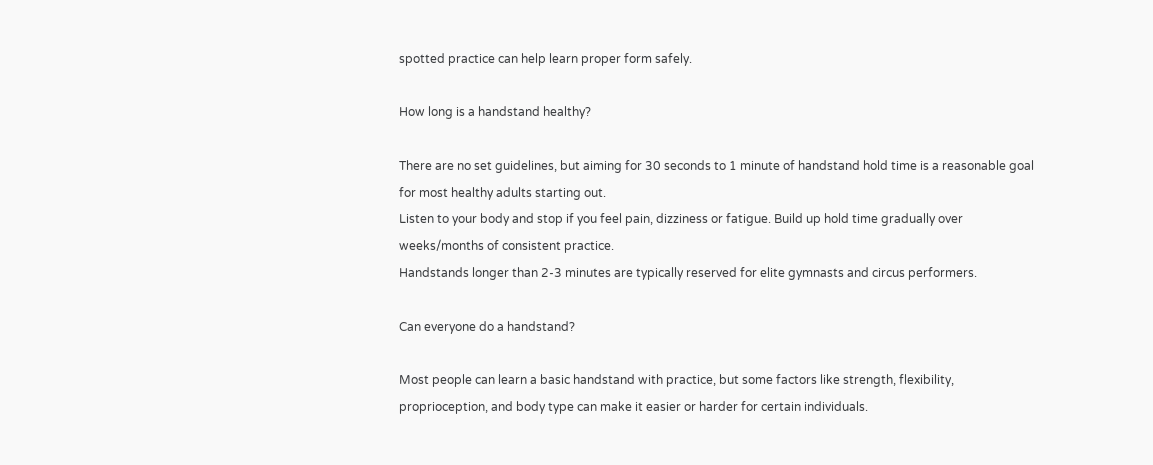spotted practice can help learn proper form safely.

How long is a handstand healthy?

There are no set guidelines, but aiming for 30 seconds to 1 minute of handstand hold time is a reasonable goal for most healthy adults starting out.
Listen to your body and stop if you feel pain, dizziness or fatigue. Build up hold time gradually over weeks/months of consistent practice.
Handstands longer than 2-3 minutes are typically reserved for elite gymnasts and circus performers.

Can everyone do a handstand?

Most people can learn a basic handstand with practice, but some factors like strength, flexibility, proprioception, and body type can make it easier or harder for certain individuals.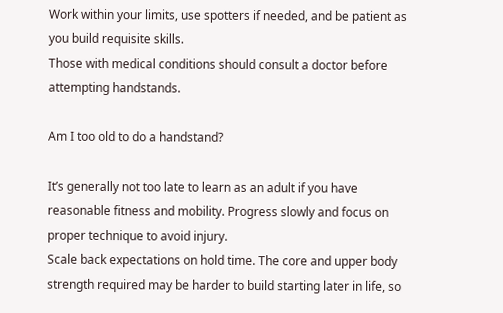Work within your limits, use spotters if needed, and be patient as you build requisite skills.
Those with medical conditions should consult a doctor before attempting handstands.

Am I too old to do a handstand?

It’s generally not too late to learn as an adult if you have reasonable fitness and mobility. Progress slowly and focus on proper technique to avoid injury.
Scale back expectations on hold time. The core and upper body strength required may be harder to build starting later in life, so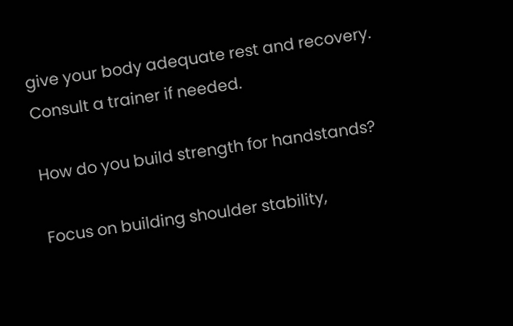give your body adequate rest and recovery. Consult a trainer if needed.

How do you build strength for handstands?

Focus on building shoulder stability,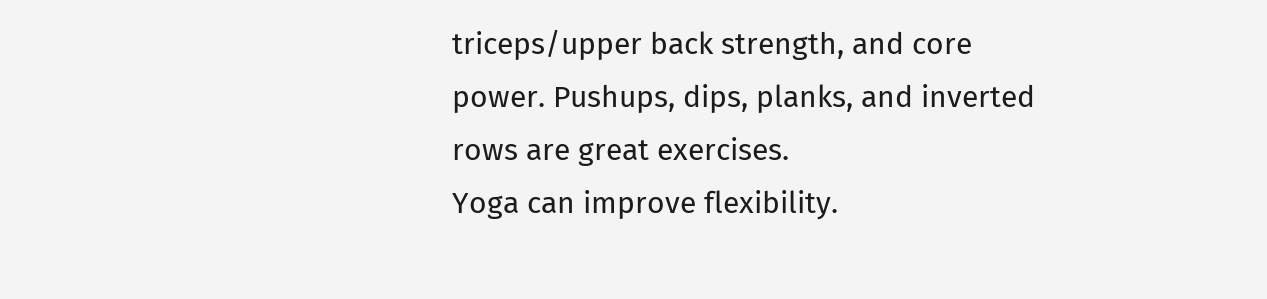triceps/upper back strength, and core power. Pushups, dips, planks, and inverted rows are great exercises.
Yoga can improve flexibility.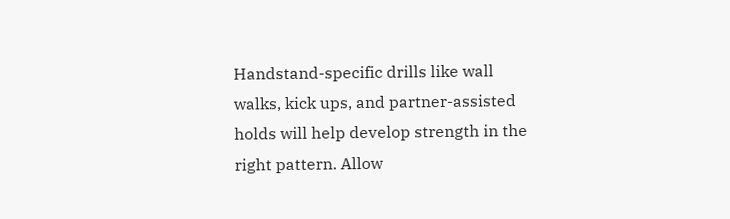Handstand-specific drills like wall walks, kick ups, and partner-assisted holds will help develop strength in the right pattern. Allow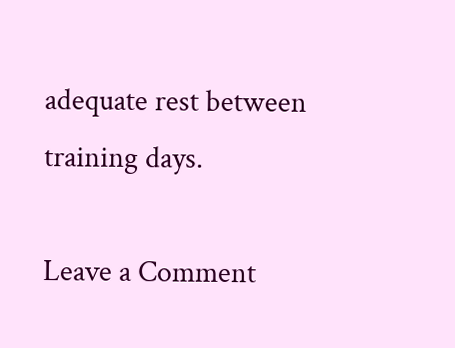adequate rest between training days.

Leave a Comment